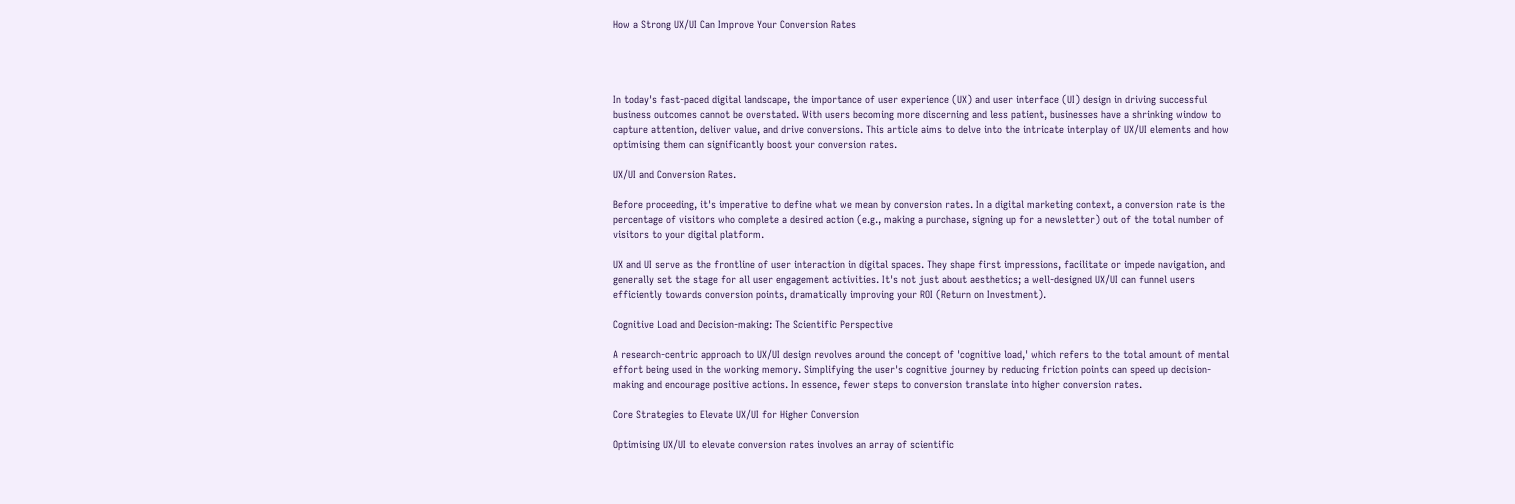How a Strong UX/UI Can Improve Your Conversion Rates




In today's fast-paced digital landscape, the importance of user experience (UX) and user interface (UI) design in driving successful business outcomes cannot be overstated. With users becoming more discerning and less patient, businesses have a shrinking window to capture attention, deliver value, and drive conversions. This article aims to delve into the intricate interplay of UX/UI elements and how optimising them can significantly boost your conversion rates.

UX/UI and Conversion Rates.

Before proceeding, it's imperative to define what we mean by conversion rates. In a digital marketing context, a conversion rate is the percentage of visitors who complete a desired action (e.g., making a purchase, signing up for a newsletter) out of the total number of visitors to your digital platform.

UX and UI serve as the frontline of user interaction in digital spaces. They shape first impressions, facilitate or impede navigation, and generally set the stage for all user engagement activities. It's not just about aesthetics; a well-designed UX/UI can funnel users efficiently towards conversion points, dramatically improving your ROI (Return on Investment).

Cognitive Load and Decision-making: The Scientific Perspective

A research-centric approach to UX/UI design revolves around the concept of 'cognitive load,' which refers to the total amount of mental effort being used in the working memory. Simplifying the user's cognitive journey by reducing friction points can speed up decision-making and encourage positive actions. In essence, fewer steps to conversion translate into higher conversion rates.

Core Strategies to Elevate UX/UI for Higher Conversion

Optimising UX/UI to elevate conversion rates involves an array of scientific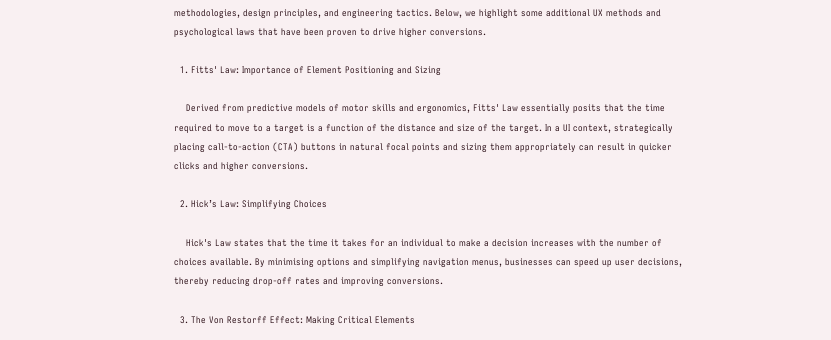methodologies, design principles, and engineering tactics. Below, we highlight some additional UX methods and psychological laws that have been proven to drive higher conversions.

  1. Fitts' Law: Importance of Element Positioning and Sizing

    Derived from predictive models of motor skills and ergonomics, Fitts' Law essentially posits that the time required to move to a target is a function of the distance and size of the target. In a UI context, strategically placing call-to-action (CTA) buttons in natural focal points and sizing them appropriately can result in quicker clicks and higher conversions.

  2. Hick’s Law: Simplifying Choices

    Hick's Law states that the time it takes for an individual to make a decision increases with the number of choices available. By minimising options and simplifying navigation menus, businesses can speed up user decisions, thereby reducing drop-off rates and improving conversions.

  3. The Von Restorff Effect: Making Critical Elements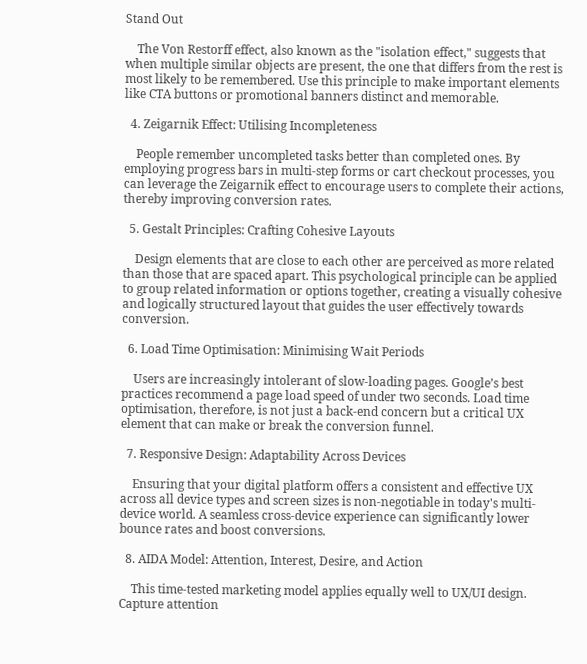Stand Out

    The Von Restorff effect, also known as the "isolation effect," suggests that when multiple similar objects are present, the one that differs from the rest is most likely to be remembered. Use this principle to make important elements like CTA buttons or promotional banners distinct and memorable.

  4. Zeigarnik Effect: Utilising Incompleteness

    People remember uncompleted tasks better than completed ones. By employing progress bars in multi-step forms or cart checkout processes, you can leverage the Zeigarnik effect to encourage users to complete their actions, thereby improving conversion rates.

  5. Gestalt Principles: Crafting Cohesive Layouts

    Design elements that are close to each other are perceived as more related than those that are spaced apart. This psychological principle can be applied to group related information or options together, creating a visually cohesive and logically structured layout that guides the user effectively towards conversion.

  6. Load Time Optimisation: Minimising Wait Periods

    Users are increasingly intolerant of slow-loading pages. Google’s best practices recommend a page load speed of under two seconds. Load time optimisation, therefore, is not just a back-end concern but a critical UX element that can make or break the conversion funnel.

  7. Responsive Design: Adaptability Across Devices

    Ensuring that your digital platform offers a consistent and effective UX across all device types and screen sizes is non-negotiable in today's multi-device world. A seamless cross-device experience can significantly lower bounce rates and boost conversions.

  8. AIDA Model: Attention, Interest, Desire, and Action

    This time-tested marketing model applies equally well to UX/UI design. Capture attention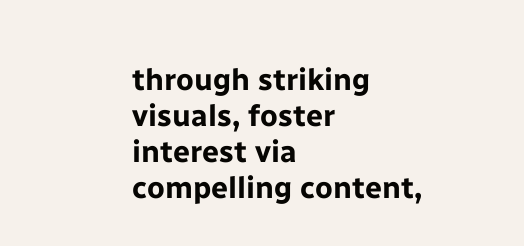through striking visuals, foster interest via compelling content,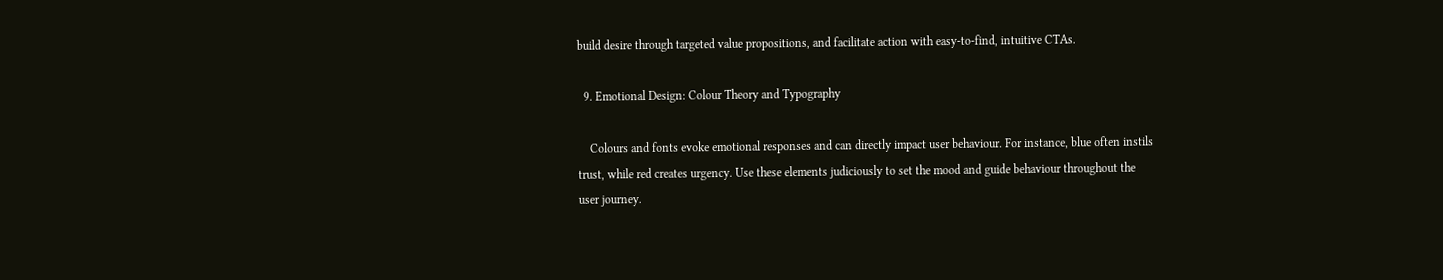build desire through targeted value propositions, and facilitate action with easy-to-find, intuitive CTAs.

  9. Emotional Design: Colour Theory and Typography

    Colours and fonts evoke emotional responses and can directly impact user behaviour. For instance, blue often instils trust, while red creates urgency. Use these elements judiciously to set the mood and guide behaviour throughout the user journey.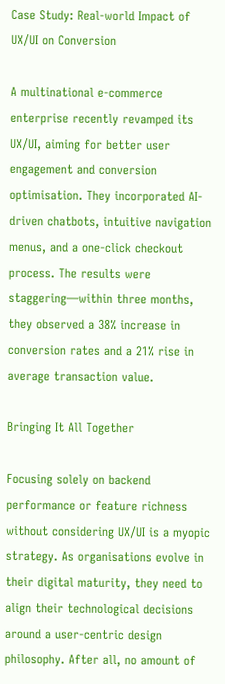Case Study: Real-world Impact of UX/UI on Conversion

A multinational e-commerce enterprise recently revamped its UX/UI, aiming for better user engagement and conversion optimisation. They incorporated AI-driven chatbots, intuitive navigation menus, and a one-click checkout process. The results were staggering—within three months, they observed a 38% increase in conversion rates and a 21% rise in average transaction value.

Bringing It All Together

Focusing solely on backend performance or feature richness without considering UX/UI is a myopic strategy. As organisations evolve in their digital maturity, they need to align their technological decisions around a user-centric design philosophy. After all, no amount of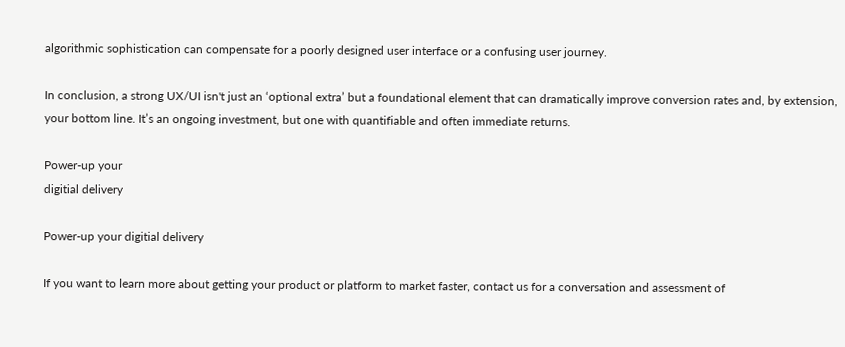algorithmic sophistication can compensate for a poorly designed user interface or a confusing user journey.

In conclusion, a strong UX/UI isn't just an ‘optional extra’ but a foundational element that can dramatically improve conversion rates and, by extension, your bottom line. It’s an ongoing investment, but one with quantifiable and often immediate returns.

Power-up your
digitial delivery

Power-up your digitial delivery

If you want to learn more about getting your product or platform to market faster, contact us for a conversation and assessment of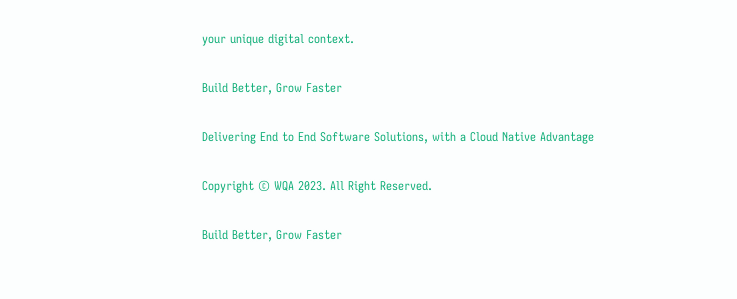your unique digital context.

Build Better, Grow Faster

Delivering End to End Software Solutions, with a Cloud Native Advantage

Copyright © WQA 2023. All Right Reserved.

Build Better, Grow Faster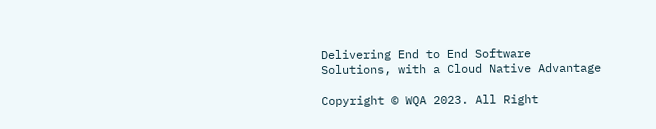Delivering End to End Software Solutions, with a Cloud Native Advantage

Copyright © WQA 2023. All Right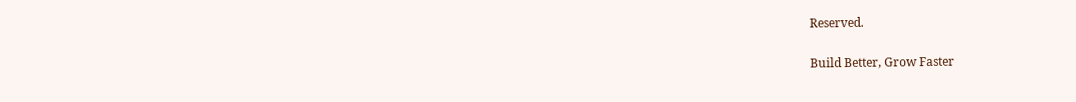Reserved.

Build Better, Grow Faster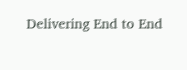Delivering End to End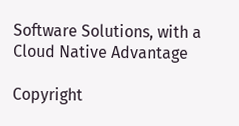Software Solutions, with a Cloud Native Advantage

Copyright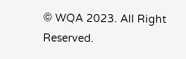© WQA 2023. All Right Reserved.